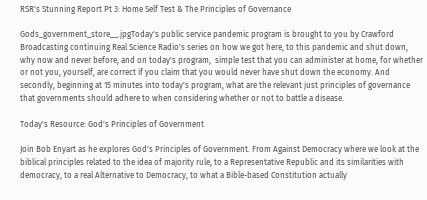RSR's Stunning Report Pt 3: Home Self Test & The Principles of Governance

Gods_government_store__.jpgToday's public service pandemic program is brought to you by Crawford Broadcasting continuing Real Science Radio's series on how we got here, to this pandemic and shut down, why now and never before, and on today's program,  simple test that you can administer at home, for whether or not you, yourself, are correct if you claim that you would never have shut down the economy. And secondly, beginning at 15 minutes into today's program, what are the relevant just principles of governance that governments should adhere to when considering whether or not to battle a disease.

Today's Resource: God's Principles of Government

Join Bob Enyart as he explores God's Principles of Government. From Against Democracy where we look at the biblical principles related to the idea of majority rule, to a Representative Republic and its similarities with democracy, to a real Alternative to Democracy, to what a Bible-based Constitution actually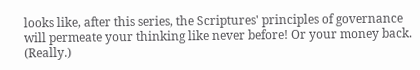looks like, after this series, the Scriptures' principles of governance will permeate your thinking like never before! Or your money back. (Really.)